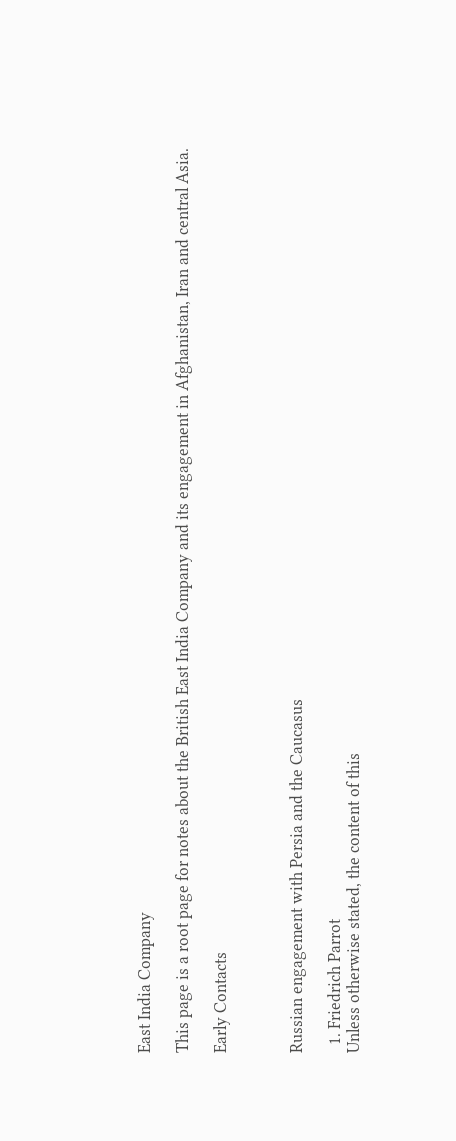East India Company

This page is a root page for notes about the British East India Company and its engagement in Afghanistan, Iran and central Asia.

Early Contacts



Russian engagement with Persia and the Caucasus

  1. Friedrich Parrot
Unless otherwise stated, the content of this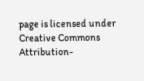page is licensed under Creative Commons Attribution-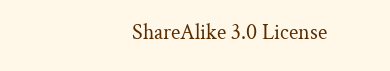ShareAlike 3.0 License